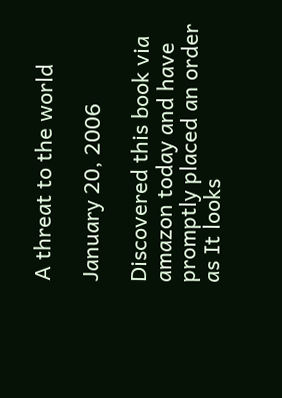A threat to the world

January 20, 2006

Discovered this book via amazon today and have promptly placed an order as It looks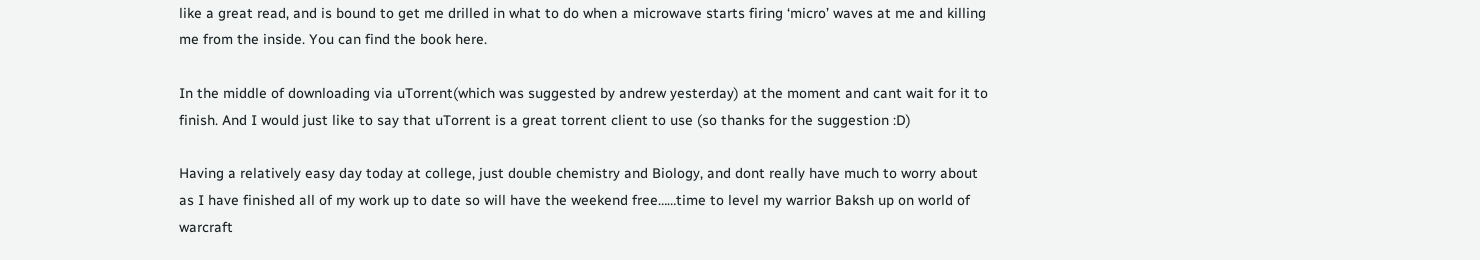like a great read, and is bound to get me drilled in what to do when a microwave starts firing ‘micro’ waves at me and killing me from the inside. You can find the book here.

In the middle of downloading via uTorrent(which was suggested by andrew yesterday) at the moment and cant wait for it to finish. And I would just like to say that uTorrent is a great torrent client to use (so thanks for the suggestion :D)

Having a relatively easy day today at college, just double chemistry and Biology, and dont really have much to worry about as I have finished all of my work up to date so will have the weekend free……time to level my warrior Baksh up on world of warcraft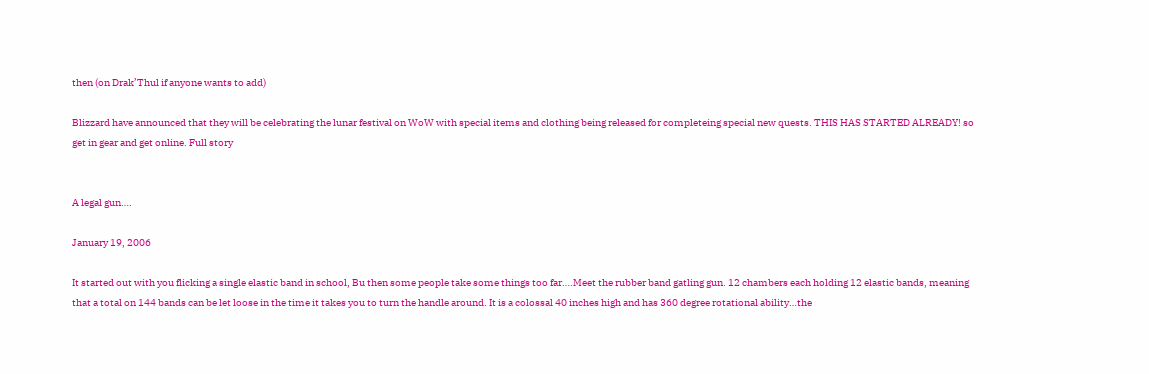then (on Drak’Thul if anyone wants to add)

Blizzard have announced that they will be celebrating the lunar festival on WoW with special items and clothing being released for completeing special new quests. THIS HAS STARTED ALREADY! so get in gear and get online. Full story


A legal gun….

January 19, 2006

It started out with you flicking a single elastic band in school, Bu then some people take some things too far….Meet the rubber band gatling gun. 12 chambers each holding 12 elastic bands, meaning that a total on 144 bands can be let loose in the time it takes you to turn the handle around. It is a colossal 40 inches high and has 360 degree rotational ability…the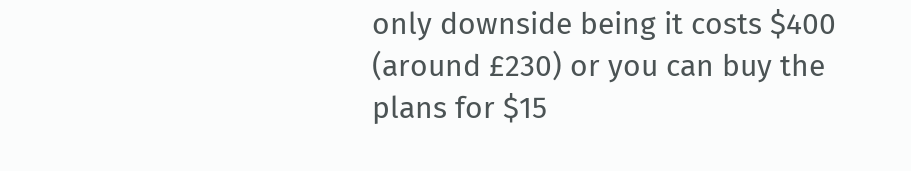only downside being it costs $400 (around £230) or you can buy the plans for $15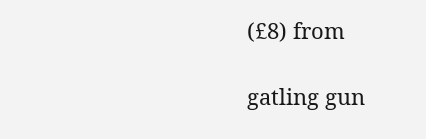(£8) from

gatling gun